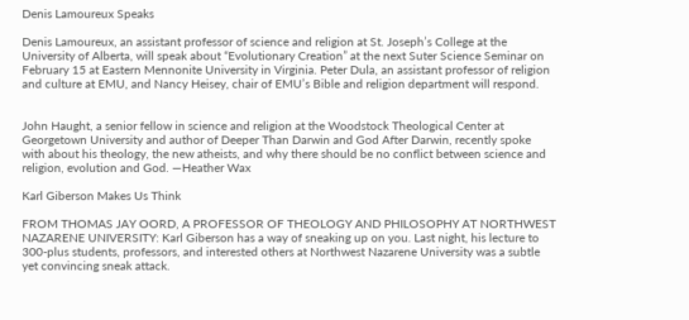Denis Lamoureux Speaks

Denis Lamoureux, an assistant professor of science and religion at St. Joseph’s College at the University of Alberta, will speak about “Evolutionary Creation” at the next Suter Science Seminar on February 15 at Eastern Mennonite University in Virginia. Peter Dula, an assistant professor of religion and culture at EMU, and Nancy Heisey, chair of EMU’s Bible and religion department will respond.


John Haught, a senior fellow in science and religion at the Woodstock Theological Center at Georgetown University and author of Deeper Than Darwin and God After Darwin, recently spoke with about his theology, the new atheists, and why there should be no conflict between science and religion, evolution and God. —Heather Wax

Karl Giberson Makes Us Think

FROM THOMAS JAY OORD, A PROFESSOR OF THEOLOGY AND PHILOSOPHY AT NORTHWEST NAZARENE UNIVERSITY: Karl Giberson has a way of sneaking up on you. Last night, his lecture to 300-plus students, professors, and interested others at Northwest Nazarene University was a subtle yet convincing sneak attack.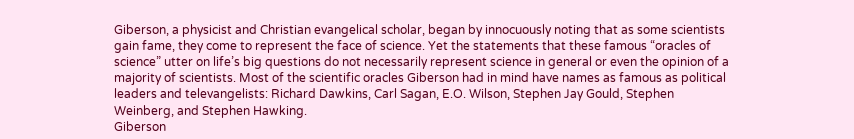Giberson, a physicist and Christian evangelical scholar, began by innocuously noting that as some scientists gain fame, they come to represent the face of science. Yet the statements that these famous “oracles of science” utter on life’s big questions do not necessarily represent science in general or even the opinion of a majority of scientists. Most of the scientific oracles Giberson had in mind have names as famous as political leaders and televangelists: Richard Dawkins, Carl Sagan, E.O. Wilson, Stephen Jay Gould, Stephen Weinberg, and Stephen Hawking.
Giberson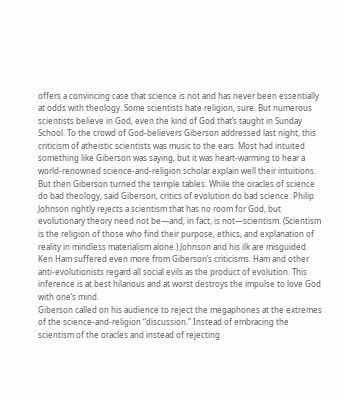offers a convincing case that science is not and has never been essentially at odds with theology. Some scientists hate religion, sure. But numerous scientists believe in God, even the kind of God that’s taught in Sunday School. To the crowd of God-believers Giberson addressed last night, this criticism of atheistic scientists was music to the ears. Most had intuited something like Giberson was saying, but it was heart-warming to hear a world-renowned science-and-religion scholar explain well their intuitions.
But then Giberson turned the temple tables. While the oracles of science do bad theology, said Giberson, critics of evolution do bad science. Philip Johnson rightly rejects a scientism that has no room for God, but evolutionary theory need not be—and, in fact, is not—scientism. (Scientism is the religion of those who find their purpose, ethics, and explanation of reality in mindless materialism alone.) Johnson and his ilk are misguided.
Ken Ham suffered even more from Giberson’s criticisms. Ham and other anti-evolutionists regard all social evils as the product of evolution. This inference is at best hilarious and at worst destroys the impulse to love God with one’s mind.
Giberson called on his audience to reject the megaphones at the extremes of the science-and-religion “discussion.” Instead of embracing the scientism of the oracles and instead of rejecting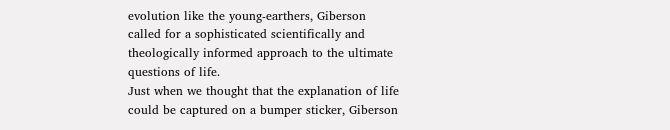evolution like the young-earthers, Giberson called for a sophisticated scientifically and theologically informed approach to the ultimate questions of life.
Just when we thought that the explanation of life could be captured on a bumper sticker, Giberson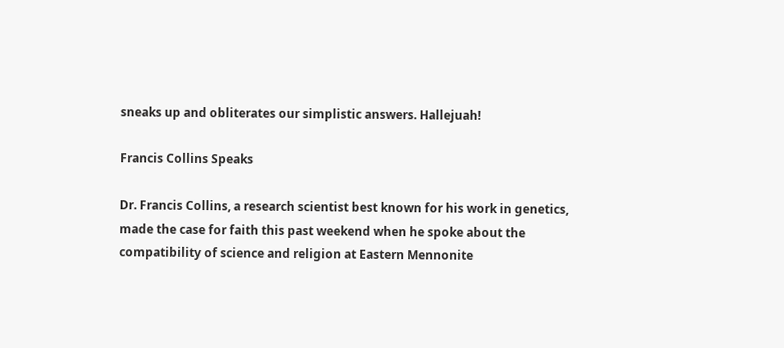sneaks up and obliterates our simplistic answers. Hallejuah!

Francis Collins Speaks

Dr. Francis Collins, a research scientist best known for his work in genetics, made the case for faith this past weekend when he spoke about the compatibility of science and religion at Eastern Mennonite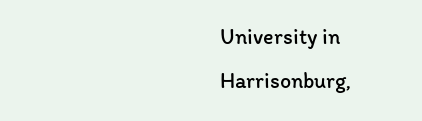University in Harrisonburg,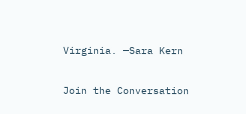Virginia. —Sara Kern

Join the Conversation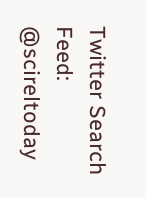Twitter Search Feed: @scireltoday